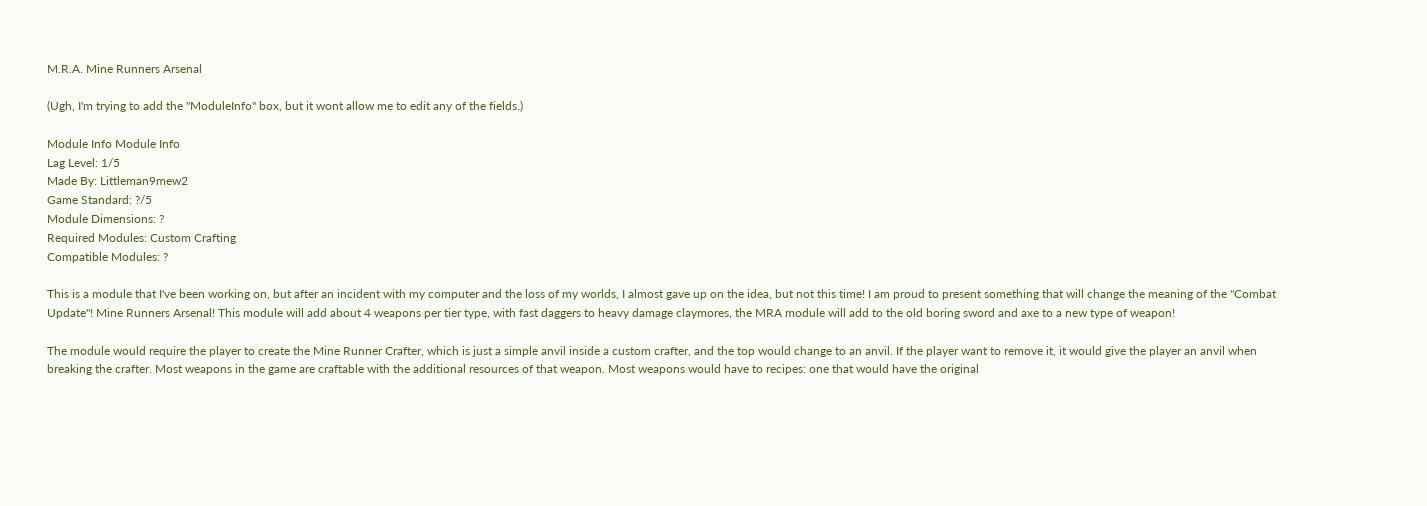M.R.A. Mine Runners Arsenal

(Ugh, I'm trying to add the "ModuleInfo" box, but it wont allow me to edit any of the fields.)

Module Info Module Info
Lag Level: 1/5
Made By: Littleman9mew2
Game Standard: ?/5
Module Dimensions: ?
Required Modules: Custom Crafting
Compatible Modules: ?

This is a module that I've been working on, but after an incident with my computer and the loss of my worlds, I almost gave up on the idea, but not this time! I am proud to present something that will change the meaning of the "Combat Update"! Mine Runners Arsenal! This module will add about 4 weapons per tier type, with fast daggers to heavy damage claymores, the MRA module will add to the old boring sword and axe to a new type of weapon!

The module would require the player to create the Mine Runner Crafter, which is just a simple anvil inside a custom crafter, and the top would change to an anvil. If the player want to remove it, it would give the player an anvil when breaking the crafter. Most weapons in the game are craftable with the additional resources of that weapon. Most weapons would have to recipes: one that would have the original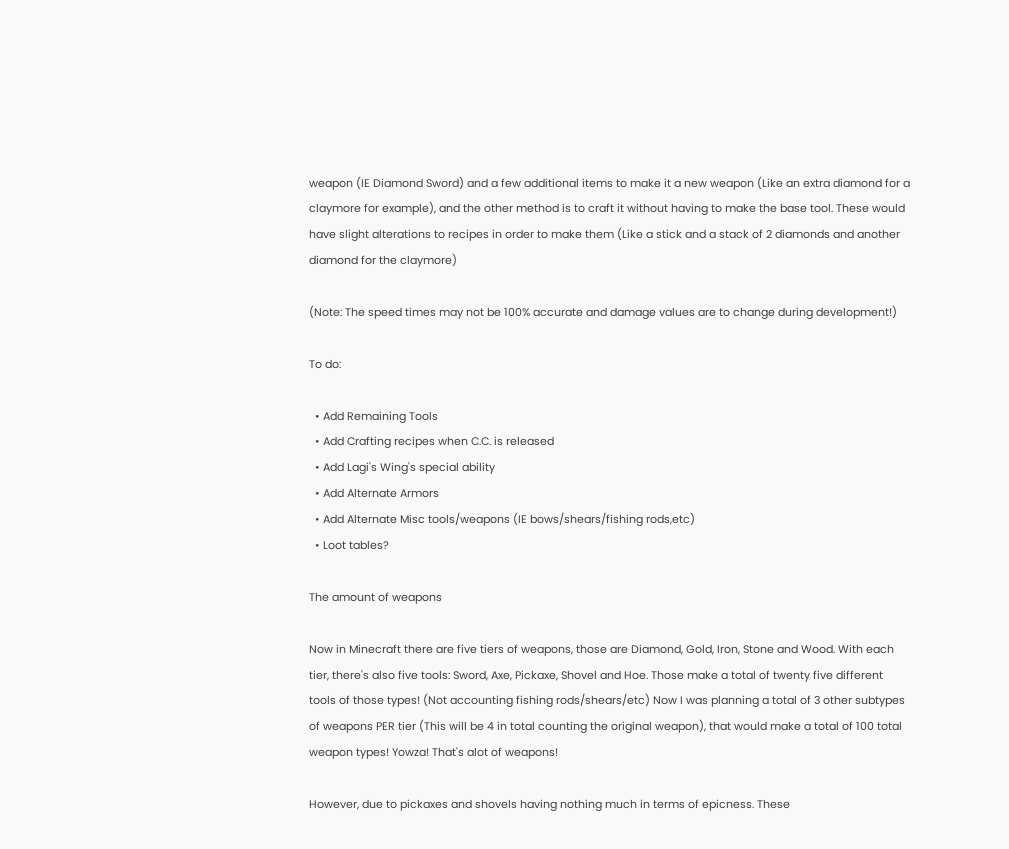weapon (IE Diamond Sword) and a few additional items to make it a new weapon (Like an extra diamond for a claymore for example), and the other method is to craft it without having to make the base tool. These would have slight alterations to recipes in order to make them (Like a stick and a stack of 2 diamonds and another diamond for the claymore)

(Note: The speed times may not be 100% accurate and damage values are to change during development!)

To do:

  • Add Remaining Tools
  • Add Crafting recipes when C.C. is released
  • Add Lagi's Wing's special ability
  • Add Alternate Armors
  • Add Alternate Misc tools/weapons (IE bows/shears/fishing rods,etc)
  • Loot tables?

The amount of weapons

Now in Minecraft there are five tiers of weapons, those are Diamond, Gold, Iron, Stone and Wood. With each tier, there's also five tools: Sword, Axe, Pickaxe, Shovel and Hoe. Those make a total of twenty five different tools of those types! (Not accounting fishing rods/shears/etc) Now I was planning a total of 3 other subtypes of weapons PER tier (This will be 4 in total counting the original weapon), that would make a total of 100 total weapon types! Yowza! That's alot of weapons!

However, due to pickaxes and shovels having nothing much in terms of epicness. These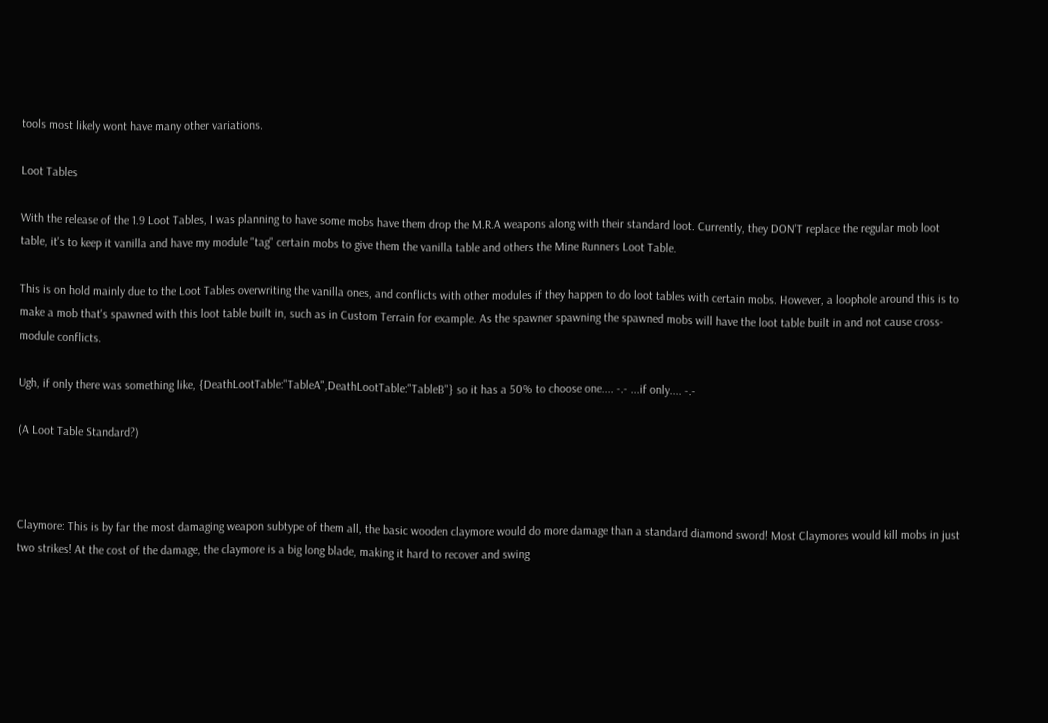tools most likely wont have many other variations.

Loot Tables

With the release of the 1.9 Loot Tables, I was planning to have some mobs have them drop the M.R.A weapons along with their standard loot. Currently, they DON'T replace the regular mob loot table, it's to keep it vanilla and have my module "tag" certain mobs to give them the vanilla table and others the Mine Runners Loot Table.

This is on hold mainly due to the Loot Tables overwriting the vanilla ones, and conflicts with other modules if they happen to do loot tables with certain mobs. However, a loophole around this is to make a mob that's spawned with this loot table built in, such as in Custom Terrain for example. As the spawner spawning the spawned mobs will have the loot table built in and not cause cross-module conflicts.

Ugh, if only there was something like, {DeathLootTable:"TableA",DeathLootTable:"TableB"} so it has a 50% to choose one.... -.- ...if only.... -.-

(A Loot Table Standard?)



Claymore: This is by far the most damaging weapon subtype of them all, the basic wooden claymore would do more damage than a standard diamond sword! Most Claymores would kill mobs in just two strikes! At the cost of the damage, the claymore is a big long blade, making it hard to recover and swing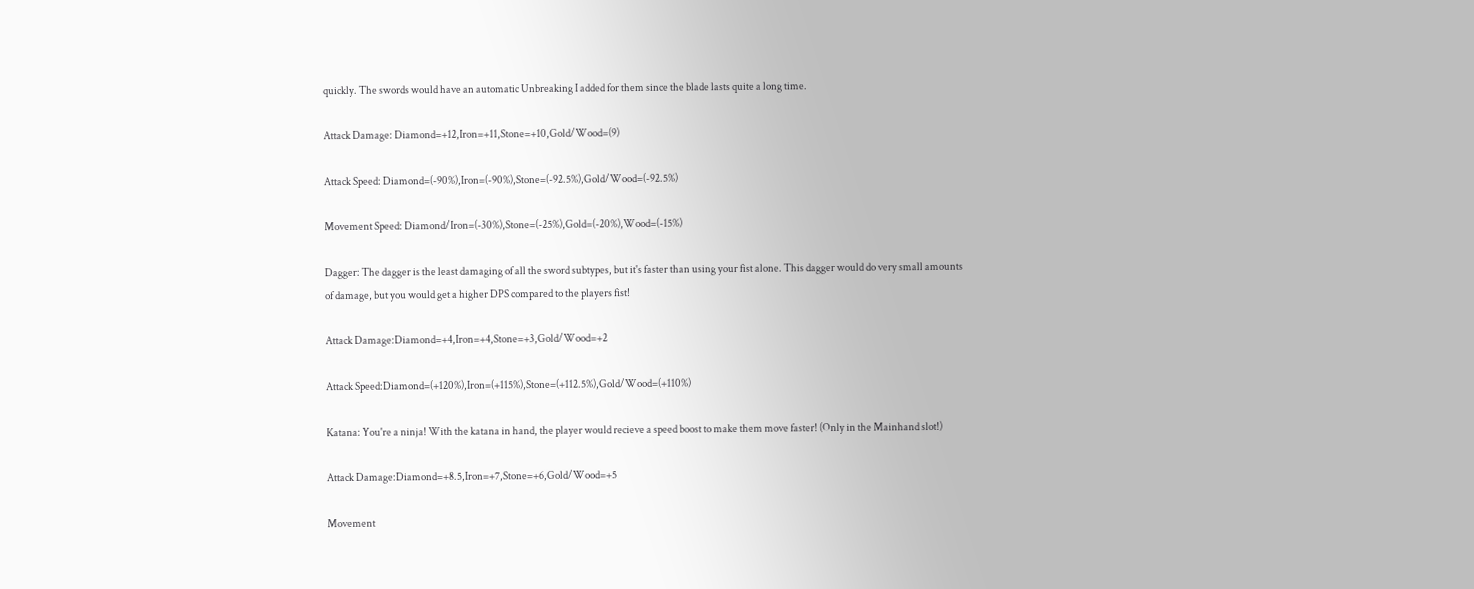quickly. The swords would have an automatic Unbreaking I added for them since the blade lasts quite a long time.

Attack Damage: Diamond=+12,Iron=+11,Stone=+10,Gold/Wood=(9)

Attack Speed: Diamond=(-90%),Iron=(-90%),Stone=(-92.5%),Gold/Wood=(-92.5%)

Movement Speed: Diamond/Iron=(-30%),Stone=(-25%),Gold=(-20%),Wood=(-15%)

Dagger: The dagger is the least damaging of all the sword subtypes, but it's faster than using your fist alone. This dagger would do very small amounts of damage, but you would get a higher DPS compared to the players fist!

Attack Damage:Diamond=+4,Iron=+4,Stone=+3,Gold/Wood=+2

Attack Speed:Diamond=(+120%),Iron=(+115%),Stone=(+112.5%),Gold/Wood=(+110%)

Katana: You're a ninja! With the katana in hand, the player would recieve a speed boost to make them move faster! (Only in the Mainhand slot!)

Attack Damage:Diamond=+8.5,Iron=+7,Stone=+6,Gold/Wood=+5

Movement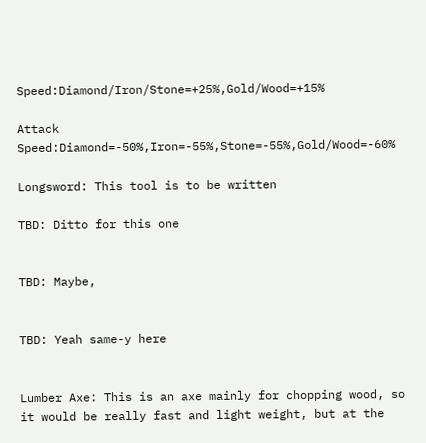Speed:Diamond/Iron/Stone=+25%,Gold/Wood=+15%

Attack Speed:Diamond=-50%,Iron=-55%,Stone=-55%,Gold/Wood=-60%

Longsword: This tool is to be written

TBD: Ditto for this one


TBD: Maybe,


TBD: Yeah same-y here


Lumber Axe: This is an axe mainly for chopping wood, so it would be really fast and light weight, but at the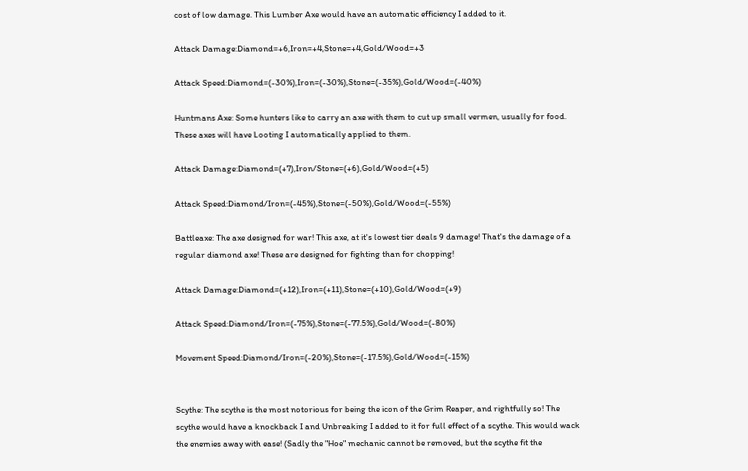cost of low damage. This Lumber Axe would have an automatic efficiency I added to it.

Attack Damage:Diamond=+6,Iron=+4,Stone=+4,Gold/Wood=+3

Attack Speed:Diamond=(-30%),Iron=(-30%),Stone=(-35%),Gold/Wood=(-40%)

Huntmans Axe: Some hunters like to carry an axe with them to cut up small vermen, usually for food. These axes will have Looting I automatically applied to them.

Attack Damage:Diamond=(+7),Iron/Stone=(+6),Gold/Wood=(+5)

Attack Speed:Diamond/Iron=(-45%),Stone=(-50%),Gold/Wood=(-55%)

Battleaxe: The axe designed for war! This axe, at it's lowest tier deals 9 damage! That's the damage of a regular diamond axe! These are designed for fighting than for chopping!

Attack Damage:Diamond=(+12),Iron=(+11),Stone=(+10),Gold/Wood=(+9)

Attack Speed:Diamond/Iron=(-75%),Stone=(-77.5%),Gold/Wood=(-80%)

Movement Speed:Diamond/Iron=(-20%),Stone=(-17.5%),Gold/Wood=(-15%)


Scythe: The scythe is the most notorious for being the icon of the Grim Reaper, and rightfully so! The scythe would have a knockback I and Unbreaking I added to it for full effect of a scythe. This would wack the enemies away with ease! (Sadly the "Hoe" mechanic cannot be removed, but the scythe fit the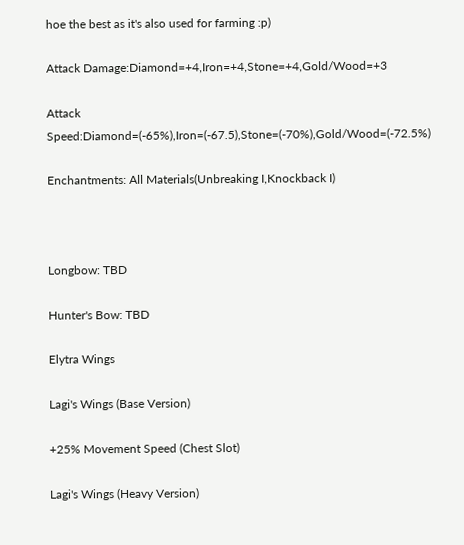hoe the best as it's also used for farming :p)

Attack Damage:Diamond=+4,Iron=+4,Stone=+4,Gold/Wood=+3

Attack Speed:Diamond=(-65%),Iron=(-67.5),Stone=(-70%),Gold/Wood=(-72.5%)

Enchantments: All Materials(Unbreaking I,Knockback I)



Longbow: TBD

Hunter's Bow: TBD

Elytra Wings

Lagi's Wings (Base Version)

+25% Movement Speed (Chest Slot)

Lagi's Wings (Heavy Version)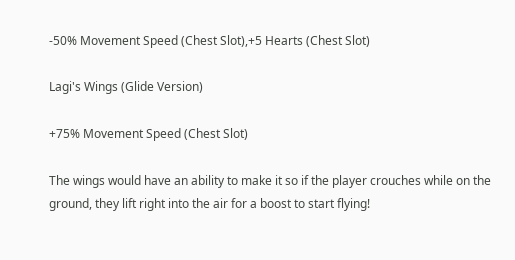-50% Movement Speed (Chest Slot),+5 Hearts (Chest Slot)

Lagi's Wings (Glide Version)

+75% Movement Speed (Chest Slot)

The wings would have an ability to make it so if the player crouches while on the ground, they lift right into the air for a boost to start flying!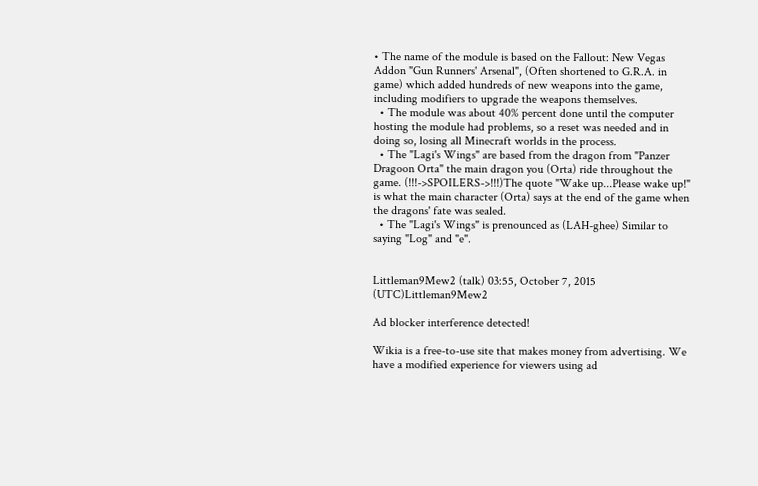• The name of the module is based on the Fallout: New Vegas Addon "Gun Runners' Arsenal", (Often shortened to G.R.A. in game) which added hundreds of new weapons into the game, including modifiers to upgrade the weapons themselves.
  • The module was about 40% percent done until the computer hosting the module had problems, so a reset was needed and in doing so, losing all Minecraft worlds in the process.
  • The "Lagi's Wings" are based from the dragon from "Panzer Dragoon Orta" the main dragon you (Orta) ride throughout the game. (!!!->SPOILERS->!!!)The quote "Wake up...Please wake up!" is what the main character (Orta) says at the end of the game when the dragons' fate was sealed.
  • The "Lagi's Wings" is prenounced as (LAH-ghee) Similar to saying "Log" and "e".


Littleman9Mew2 (talk) 03:55, October 7, 2015 (UTC)Littleman9Mew2

Ad blocker interference detected!

Wikia is a free-to-use site that makes money from advertising. We have a modified experience for viewers using ad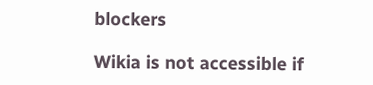blockers

Wikia is not accessible if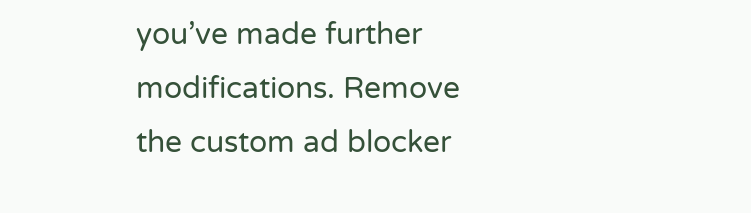you’ve made further modifications. Remove the custom ad blocker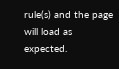rule(s) and the page will load as expected.